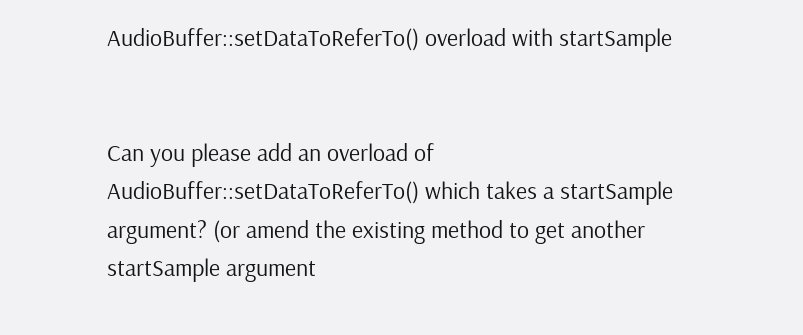AudioBuffer::setDataToReferTo() overload with startSample


Can you please add an overload of AudioBuffer::setDataToReferTo() which takes a startSample argument? (or amend the existing method to get another startSample argument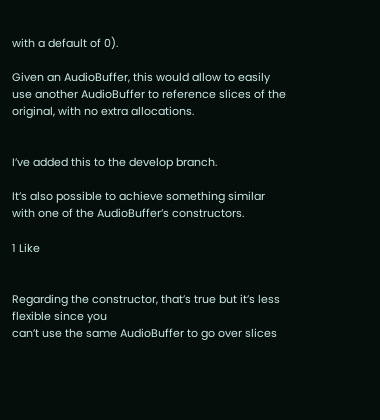with a default of 0).

Given an AudioBuffer, this would allow to easily use another AudioBuffer to reference slices of the original, with no extra allocations.


I’ve added this to the develop branch.

It’s also possible to achieve something similar with one of the AudioBuffer’s constructors.

1 Like


Regarding the constructor, that’s true but it’s less flexible since you
can’t use the same AudioBuffer to go over slices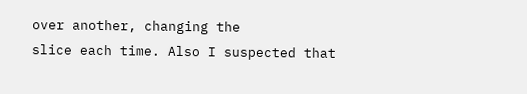over another, changing the
slice each time. Also I suspected that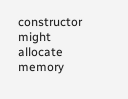constructor might allocate memory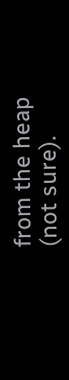from the heap (not sure).